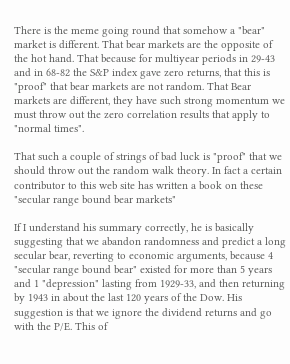There is the meme going round that somehow a "bear" market is different. That bear markets are the opposite of the hot hand. That because for multiyear periods in 29-43 and in 68-82 the S&P index gave zero returns, that this is "proof" that bear markets are not random. That Bear markets are different, they have such strong momentum we must throw out the zero correlation results that apply to "normal times".

That such a couple of strings of bad luck is "proof" that we should throw out the random walk theory. In fact a certain contributor to this web site has written a book on these "secular range bound bear markets"

If I understand his summary correctly, he is basically suggesting that we abandon randomness and predict a long secular bear, reverting to economic arguments, because 4 "secular range bound bear" existed for more than 5 years and 1 "depression" lasting from 1929-33, and then returning by 1943 in about the last 120 years of the Dow. His suggestion is that we ignore the dividend returns and go with the P/E. This of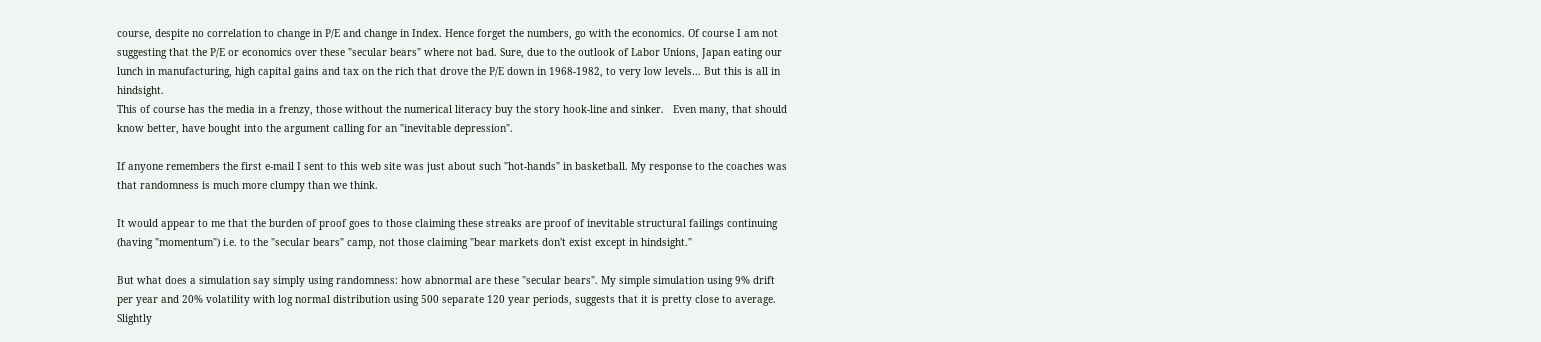course, despite no correlation to change in P/E and change in Index. Hence forget the numbers, go with the economics. Of course I am not suggesting that the P/E or economics over these "secular bears" where not bad. Sure, due to the outlook of Labor Unions, Japan eating our lunch in manufacturing, high capital gains and tax on the rich that drove the P/E down in 1968-1982, to very low levels… But this is all in hindsight.
This of course has the media in a frenzy, those without the numerical literacy buy the story hook-line and sinker.   Even many, that should know better, have bought into the argument calling for an "inevitable depression".

If anyone remembers the first e-mail I sent to this web site was just about such "hot-hands" in basketball. My response to the coaches was that randomness is much more clumpy than we think.

It would appear to me that the burden of proof goes to those claiming these streaks are proof of inevitable structural failings continuing (having "momentum") i.e. to the "secular bears" camp, not those claiming "bear markets don't exist except in hindsight."

But what does a simulation say simply using randomness: how abnormal are these "secular bears". My simple simulation using 9% drift per year and 20% volatility with log normal distribution using 500 separate 120 year periods, suggests that it is pretty close to average. Slightly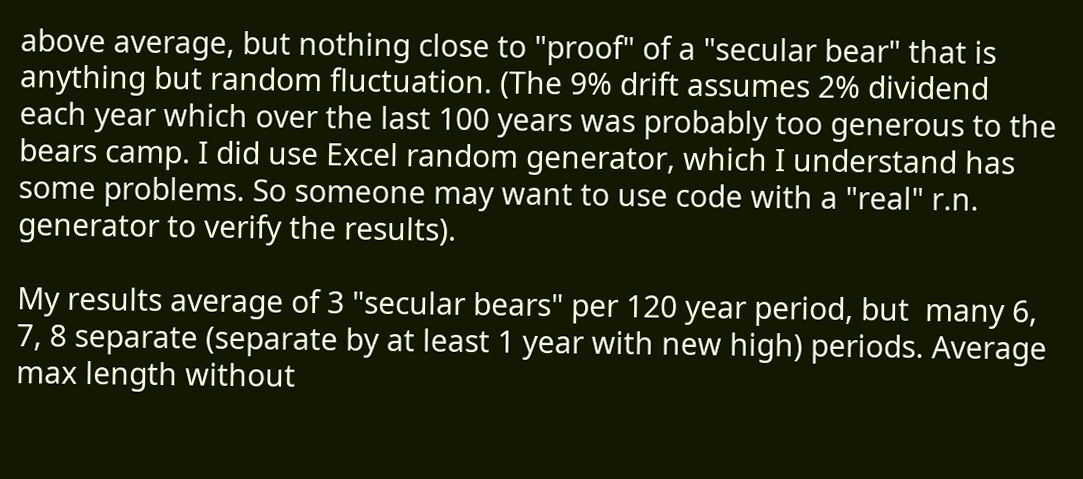above average, but nothing close to "proof" of a "secular bear" that is anything but random fluctuation. (The 9% drift assumes 2% dividend each year which over the last 100 years was probably too generous to the bears camp. I did use Excel random generator, which I understand has some problems. So someone may want to use code with a "real" r.n. generator to verify the results).

My results average of 3 "secular bears" per 120 year period, but  many 6, 7, 8 separate (separate by at least 1 year with new high) periods. Average max length without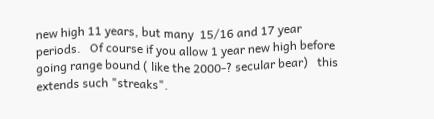new high 11 years, but many  15/16 and 17 year periods.   Of course if you allow 1 year new high before going range bound ( like the 2000-? secular bear)   this  extends such "streaks".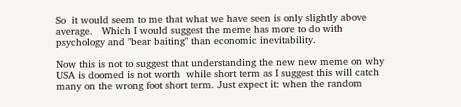So  it would seem to me that what we have seen is only slightly above average.   Which I would suggest the meme has more to do with  psychology and "bear baiting" than economic inevitability.

Now this is not to suggest that understanding the new new meme on why USA is doomed is not worth  while short term as I suggest this will catch many on the wrong foot short term. Just expect it: when the random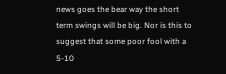news goes the bear way the short term swings will be big. Nor is this to suggest that some poor fool with a 5-10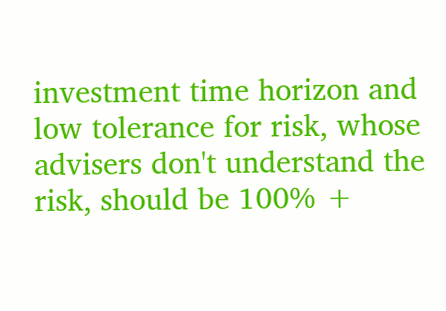investment time horizon and low tolerance for risk, whose advisers don't understand the risk, should be 100% +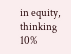in equity, thinking 10%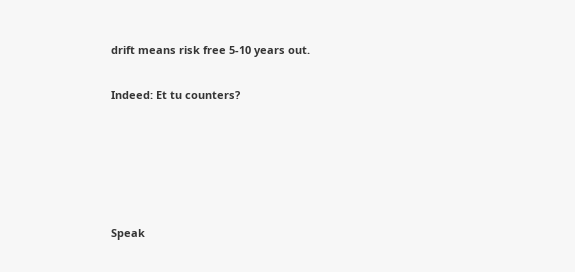drift means risk free 5-10 years out.

Indeed: Et tu counters?





Speak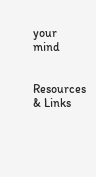your mind


Resources & Links